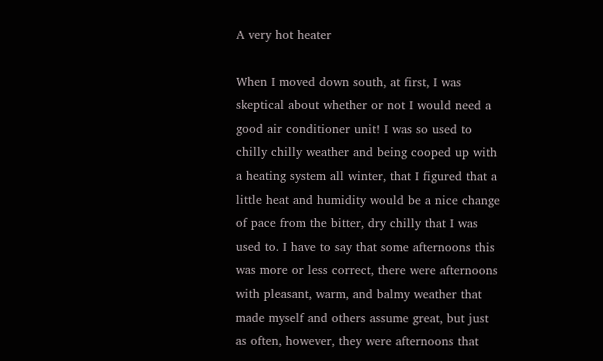A very hot heater

When I moved down south, at first, I was skeptical about whether or not I would need a good air conditioner unit! I was so used to chilly chilly weather and being cooped up with a heating system all winter, that I figured that a little heat and humidity would be a nice change of pace from the bitter, dry chilly that I was used to. I have to say that some afternoons this was more or less correct, there were afternoons with pleasant, warm, and balmy weather that made myself and others assume great, but just as often, however, they were afternoons that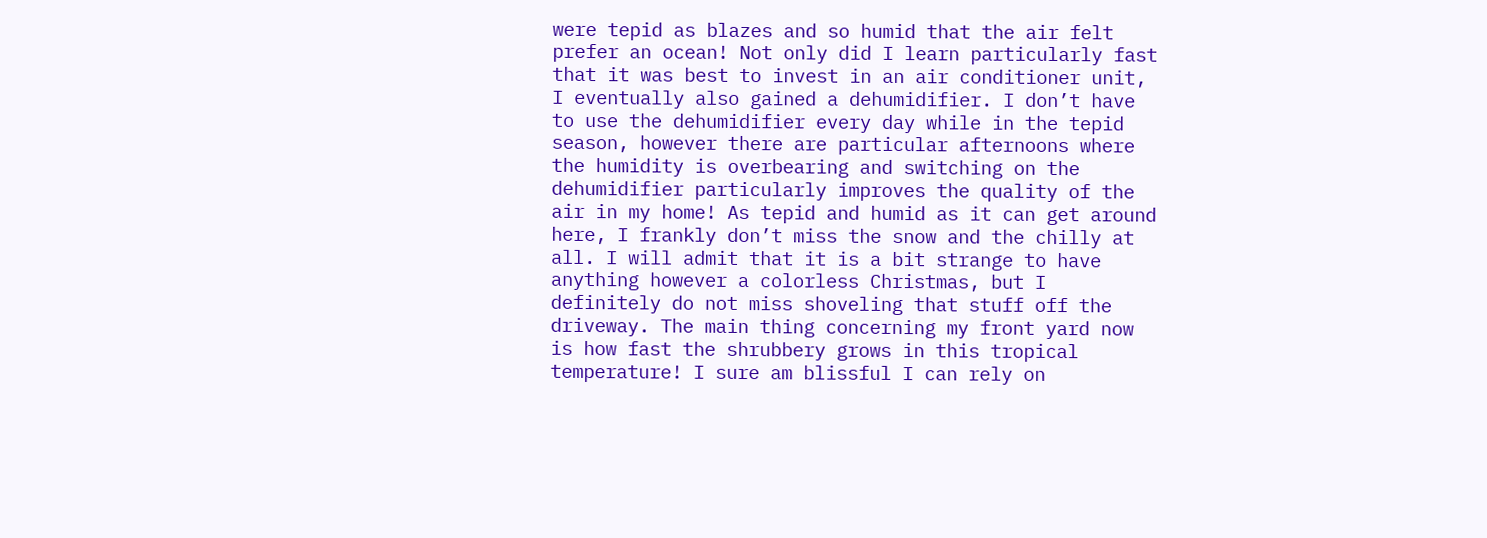were tepid as blazes and so humid that the air felt prefer an ocean! Not only did I learn particularly fast that it was best to invest in an air conditioner unit, I eventually also gained a dehumidifier. I don’t have to use the dehumidifier every day while in the tepid season, however there are particular afternoons where the humidity is overbearing and switching on the dehumidifier particularly improves the quality of the air in my home! As tepid and humid as it can get around here, I frankly don’t miss the snow and the chilly at all. I will admit that it is a bit strange to have anything however a colorless Christmas, but I definitely do not miss shoveling that stuff off the driveway. The main thing concerning my front yard now is how fast the shrubbery grows in this tropical temperature! I sure am blissful I can rely on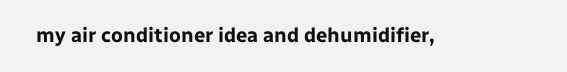my air conditioner idea and dehumidifier,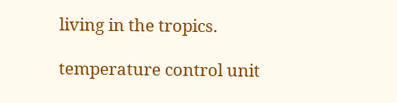living in the tropics.

temperature control unit